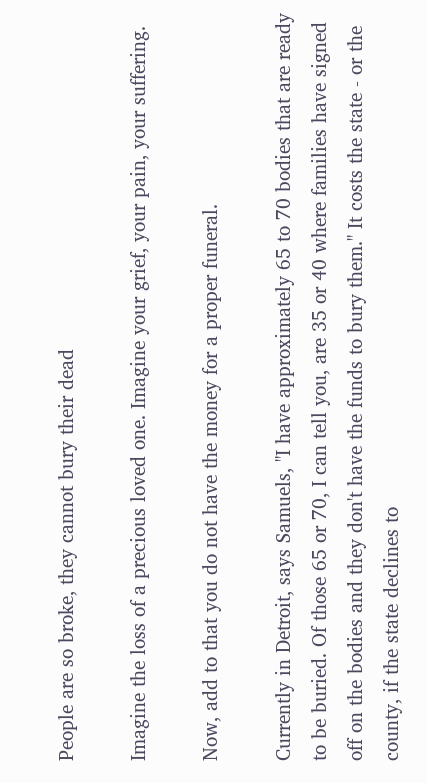People are so broke, they cannot bury their dead

Imagine the loss of a precious loved one. Imagine your grief, your pain, your suffering.

Now, add to that you do not have the money for a proper funeral.

Currently in Detroit, says Samuels, "I have approximately 65 to 70 bodies that are ready to be buried. Of those 65 or 70, I can tell you, are 35 or 40 where families have signed off on the bodies and they don't have the funds to bury them." It costs the state - or the county, if the state declines to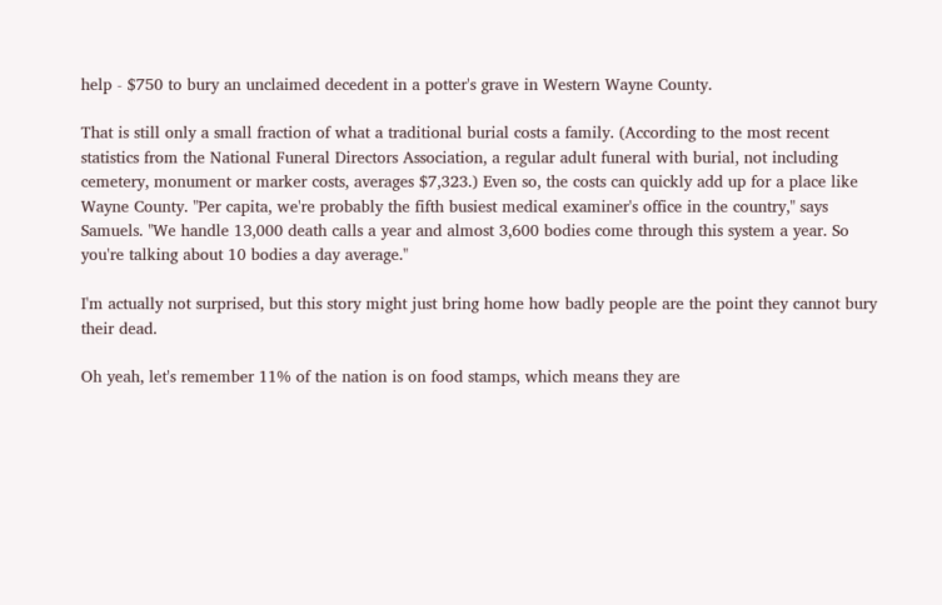help - $750 to bury an unclaimed decedent in a potter's grave in Western Wayne County.

That is still only a small fraction of what a traditional burial costs a family. (According to the most recent statistics from the National Funeral Directors Association, a regular adult funeral with burial, not including cemetery, monument or marker costs, averages $7,323.) Even so, the costs can quickly add up for a place like Wayne County. "Per capita, we're probably the fifth busiest medical examiner's office in the country," says Samuels. "We handle 13,000 death calls a year and almost 3,600 bodies come through this system a year. So you're talking about 10 bodies a day average."

I'm actually not surprised, but this story might just bring home how badly people are the point they cannot bury their dead.

Oh yeah, let's remember 11% of the nation is on food stamps, which means they are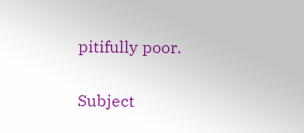pitifully poor.

Subject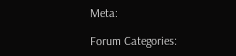Meta:

Forum Categories: